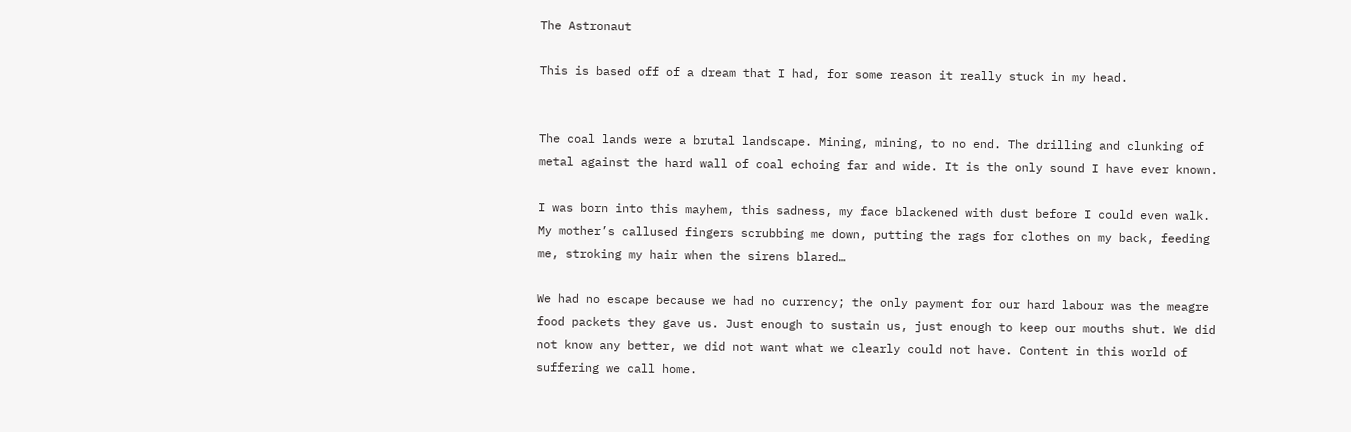The Astronaut

This is based off of a dream that I had, for some reason it really stuck in my head.


The coal lands were a brutal landscape. Mining, mining, to no end. The drilling and clunking of metal against the hard wall of coal echoing far and wide. It is the only sound I have ever known.

I was born into this mayhem, this sadness, my face blackened with dust before I could even walk. My mother’s callused fingers scrubbing me down, putting the rags for clothes on my back, feeding me, stroking my hair when the sirens blared…

We had no escape because we had no currency; the only payment for our hard labour was the meagre food packets they gave us. Just enough to sustain us, just enough to keep our mouths shut. We did not know any better, we did not want what we clearly could not have. Content in this world of suffering we call home.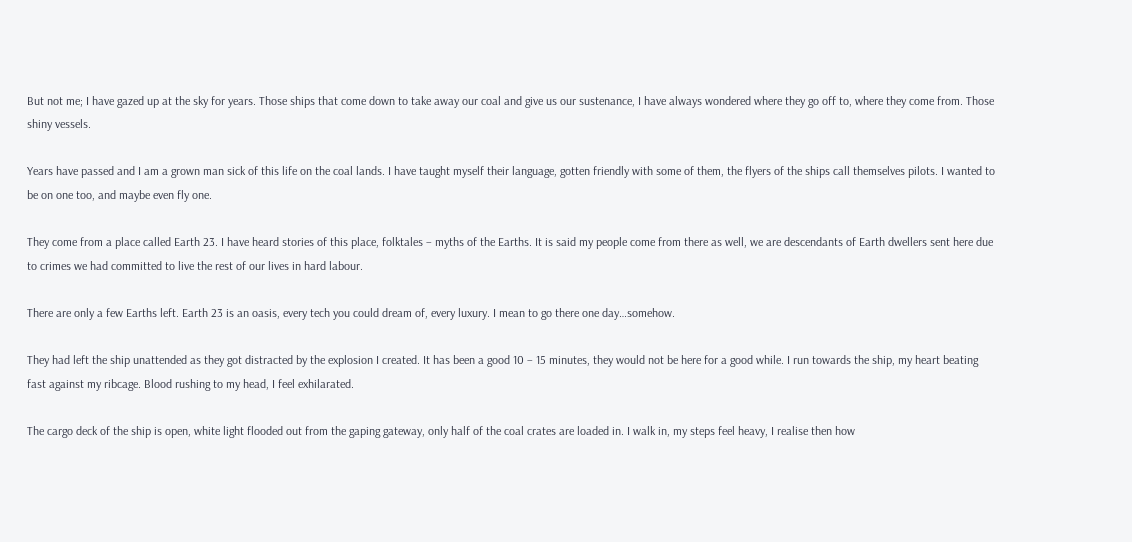But not me; I have gazed up at the sky for years. Those ships that come down to take away our coal and give us our sustenance, I have always wondered where they go off to, where they come from. Those shiny vessels.

Years have passed and I am a grown man sick of this life on the coal lands. I have taught myself their language, gotten friendly with some of them, the flyers of the ships call themselves pilots. I wanted to be on one too, and maybe even fly one.

They come from a place called Earth 23. I have heard stories of this place, folktales – myths of the Earths. It is said my people come from there as well, we are descendants of Earth dwellers sent here due to crimes we had committed to live the rest of our lives in hard labour.

There are only a few Earths left. Earth 23 is an oasis, every tech you could dream of, every luxury. I mean to go there one day…somehow.

They had left the ship unattended as they got distracted by the explosion I created. It has been a good 10 – 15 minutes, they would not be here for a good while. I run towards the ship, my heart beating fast against my ribcage. Blood rushing to my head, I feel exhilarated.

The cargo deck of the ship is open, white light flooded out from the gaping gateway, only half of the coal crates are loaded in. I walk in, my steps feel heavy, I realise then how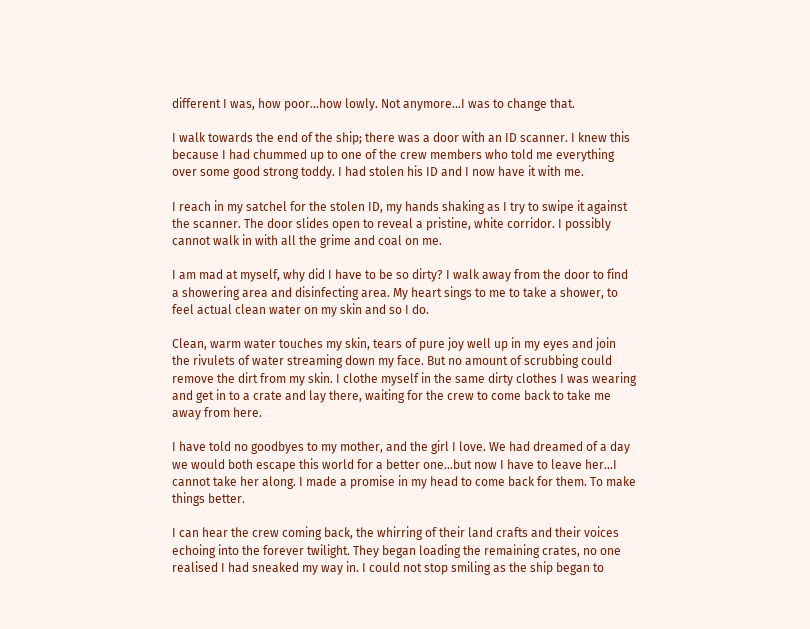different I was, how poor…how lowly. Not anymore…I was to change that.

I walk towards the end of the ship; there was a door with an ID scanner. I knew this because I had chummed up to one of the crew members who told me everything over some good strong toddy. I had stolen his ID and I now have it with me.

I reach in my satchel for the stolen ID, my hands shaking as I try to swipe it against the scanner. The door slides open to reveal a pristine, white corridor. I possibly cannot walk in with all the grime and coal on me.

I am mad at myself, why did I have to be so dirty? I walk away from the door to find a showering area and disinfecting area. My heart sings to me to take a shower, to feel actual clean water on my skin and so I do.

Clean, warm water touches my skin, tears of pure joy well up in my eyes and join the rivulets of water streaming down my face. But no amount of scrubbing could remove the dirt from my skin. I clothe myself in the same dirty clothes I was wearing and get in to a crate and lay there, waiting for the crew to come back to take me away from here.

I have told no goodbyes to my mother, and the girl I love. We had dreamed of a day we would both escape this world for a better one…but now I have to leave her…I cannot take her along. I made a promise in my head to come back for them. To make things better.

I can hear the crew coming back, the whirring of their land crafts and their voices echoing into the forever twilight. They began loading the remaining crates, no one realised I had sneaked my way in. I could not stop smiling as the ship began to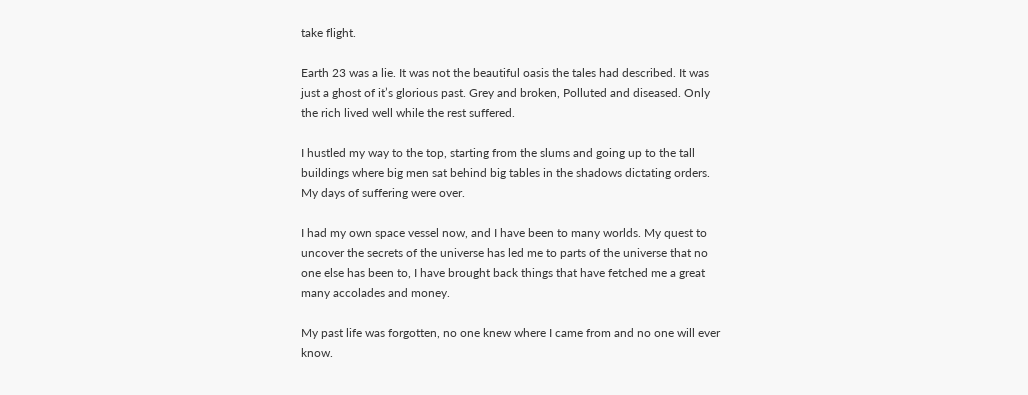take flight.

Earth 23 was a lie. It was not the beautiful oasis the tales had described. It was just a ghost of it’s glorious past. Grey and broken, Polluted and diseased. Only the rich lived well while the rest suffered.

I hustled my way to the top, starting from the slums and going up to the tall buildings where big men sat behind big tables in the shadows dictating orders. My days of suffering were over.

I had my own space vessel now, and I have been to many worlds. My quest to uncover the secrets of the universe has led me to parts of the universe that no one else has been to, I have brought back things that have fetched me a great many accolades and money.

My past life was forgotten, no one knew where I came from and no one will ever know.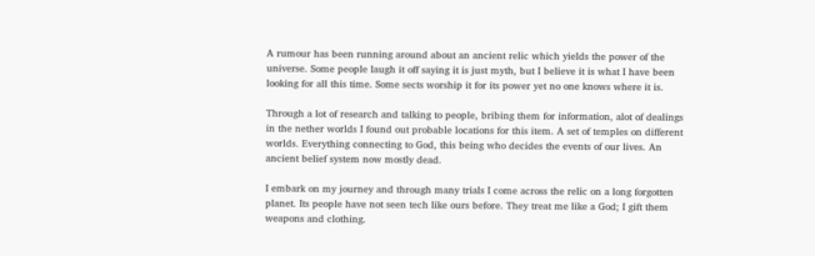A rumour has been running around about an ancient relic which yields the power of the universe. Some people laugh it off saying it is just myth, but I believe it is what I have been looking for all this time. Some sects worship it for its power yet no one knows where it is.

Through a lot of research and talking to people, bribing them for information, alot of dealings in the nether worlds I found out probable locations for this item. A set of temples on different worlds. Everything connecting to God, this being who decides the events of our lives. An ancient belief system now mostly dead.

I embark on my journey and through many trials I come across the relic on a long forgotten planet. Its people have not seen tech like ours before. They treat me like a God; I gift them weapons and clothing.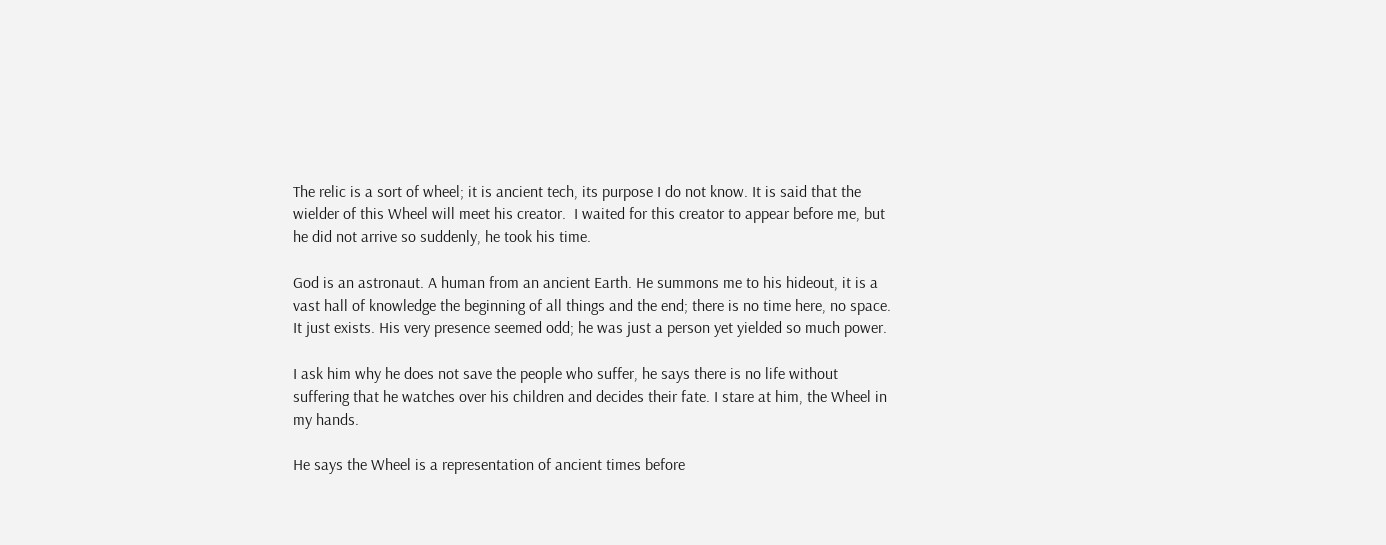The relic is a sort of wheel; it is ancient tech, its purpose I do not know. It is said that the wielder of this Wheel will meet his creator.  I waited for this creator to appear before me, but he did not arrive so suddenly, he took his time.

God is an astronaut. A human from an ancient Earth. He summons me to his hideout, it is a vast hall of knowledge the beginning of all things and the end; there is no time here, no space. It just exists. His very presence seemed odd; he was just a person yet yielded so much power.

I ask him why he does not save the people who suffer, he says there is no life without suffering that he watches over his children and decides their fate. I stare at him, the Wheel in my hands.

He says the Wheel is a representation of ancient times before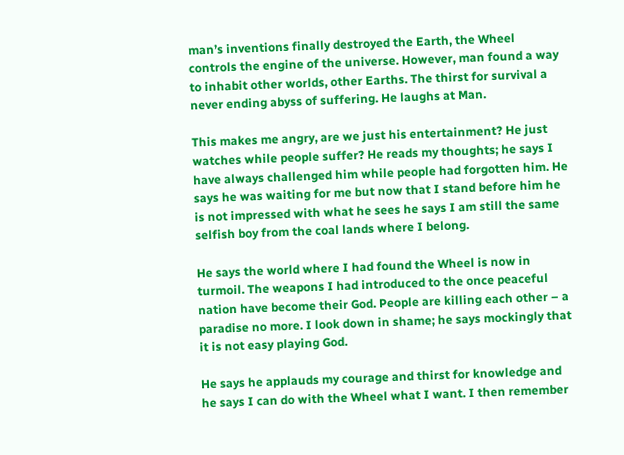man’s inventions finally destroyed the Earth, the Wheel controls the engine of the universe. However, man found a way to inhabit other worlds, other Earths. The thirst for survival a never ending abyss of suffering. He laughs at Man.

This makes me angry, are we just his entertainment? He just watches while people suffer? He reads my thoughts; he says I have always challenged him while people had forgotten him. He says he was waiting for me but now that I stand before him he is not impressed with what he sees he says I am still the same selfish boy from the coal lands where I belong.

He says the world where I had found the Wheel is now in turmoil. The weapons I had introduced to the once peaceful nation have become their God. People are killing each other – a paradise no more. I look down in shame; he says mockingly that it is not easy playing God.

He says he applauds my courage and thirst for knowledge and he says I can do with the Wheel what I want. I then remember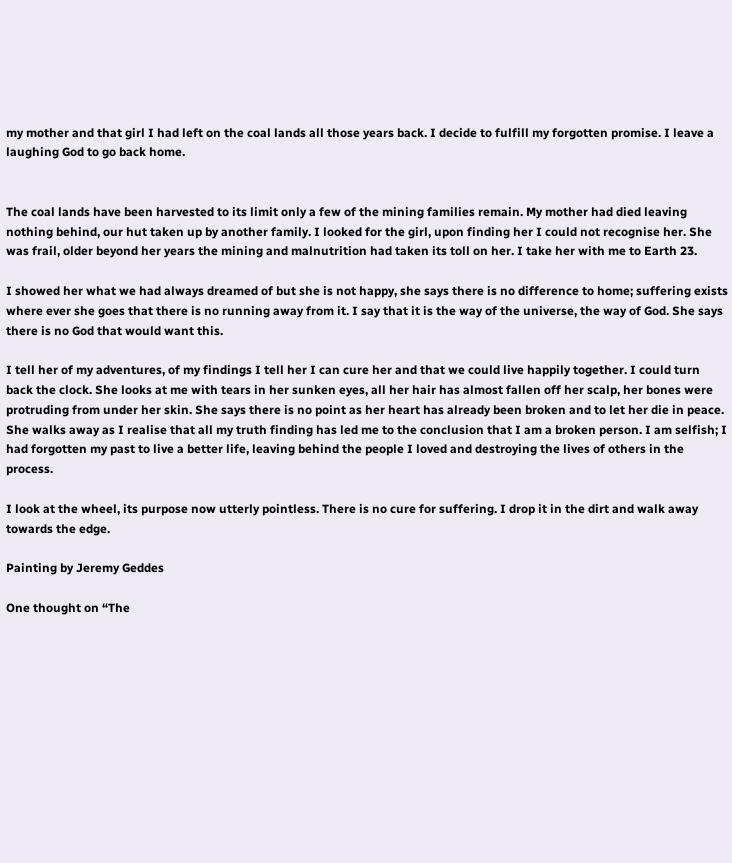my mother and that girl I had left on the coal lands all those years back. I decide to fulfill my forgotten promise. I leave a laughing God to go back home.


The coal lands have been harvested to its limit only a few of the mining families remain. My mother had died leaving nothing behind, our hut taken up by another family. I looked for the girl, upon finding her I could not recognise her. She was frail, older beyond her years the mining and malnutrition had taken its toll on her. I take her with me to Earth 23.

I showed her what we had always dreamed of but she is not happy, she says there is no difference to home; suffering exists where ever she goes that there is no running away from it. I say that it is the way of the universe, the way of God. She says there is no God that would want this.

I tell her of my adventures, of my findings I tell her I can cure her and that we could live happily together. I could turn back the clock. She looks at me with tears in her sunken eyes, all her hair has almost fallen off her scalp, her bones were protruding from under her skin. She says there is no point as her heart has already been broken and to let her die in peace. She walks away as I realise that all my truth finding has led me to the conclusion that I am a broken person. I am selfish; I had forgotten my past to live a better life, leaving behind the people I loved and destroying the lives of others in the process.

I look at the wheel, its purpose now utterly pointless. There is no cure for suffering. I drop it in the dirt and walk away towards the edge.

Painting by Jeremy Geddes

One thought on “The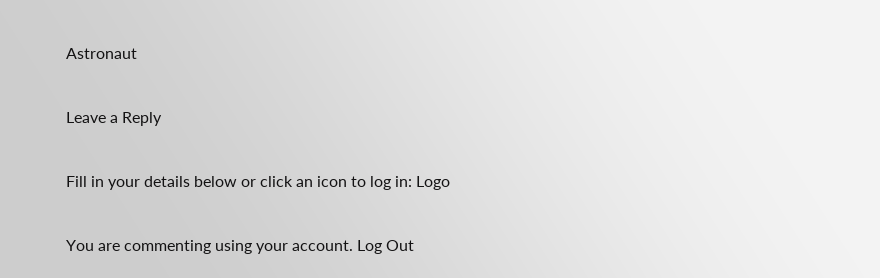Astronaut

Leave a Reply

Fill in your details below or click an icon to log in: Logo

You are commenting using your account. Log Out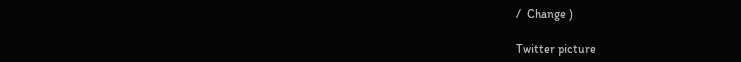/  Change )

Twitter picture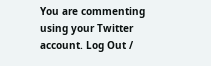You are commenting using your Twitter account. Log Out /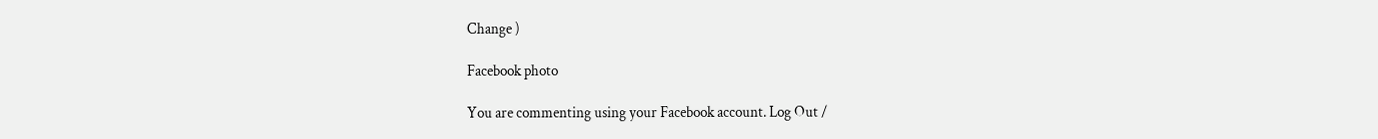Change )

Facebook photo

You are commenting using your Facebook account. Log Out /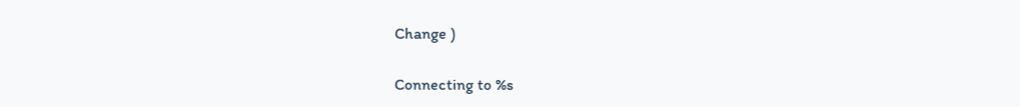Change )

Connecting to %s